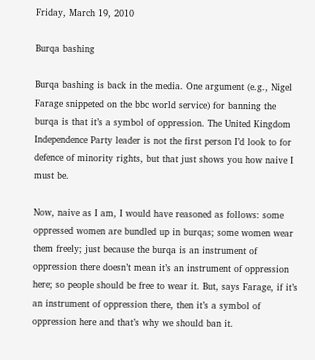Friday, March 19, 2010

Burqa bashing

Burqa bashing is back in the media. One argument (e.g., Nigel Farage snippeted on the bbc world service) for banning the burqa is that it’s a symbol of oppression. The United Kingdom Independence Party leader is not the first person I’d look to for defence of minority rights, but that just shows you how naive I must be.

Now, naive as I am, I would have reasoned as follows: some oppressed women are bundled up in burqas; some women wear them freely; just because the burqa is an instrument of oppression there doesn’t mean it’s an instrument of oppression here; so people should be free to wear it. But, says Farage, if it’s an instrument of oppression there, then it’s a symbol of oppression here and that’s why we should ban it.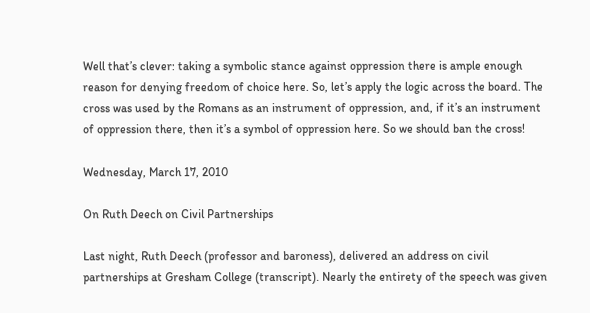Well that’s clever: taking a symbolic stance against oppression there is ample enough reason for denying freedom of choice here. So, let’s apply the logic across the board. The cross was used by the Romans as an instrument of oppression, and, if it’s an instrument of oppression there, then it’s a symbol of oppression here. So we should ban the cross!

Wednesday, March 17, 2010

On Ruth Deech on Civil Partnerships

Last night, Ruth Deech (professor and baroness), delivered an address on civil partnerships at Gresham College (transcript). Nearly the entirety of the speech was given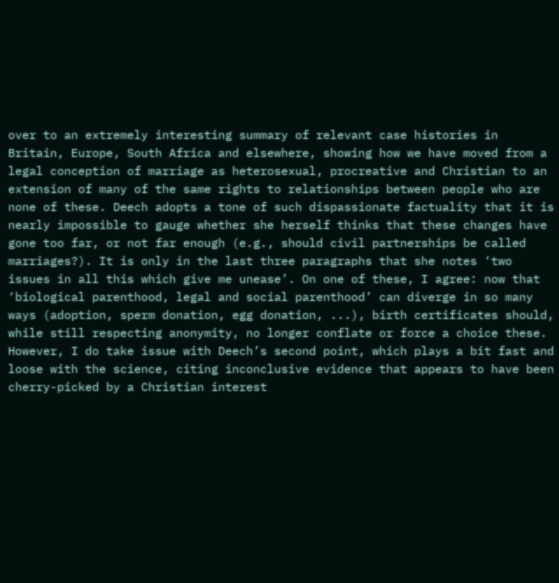over to an extremely interesting summary of relevant case histories in Britain, Europe, South Africa and elsewhere, showing how we have moved from a legal conception of marriage as heterosexual, procreative and Christian to an extension of many of the same rights to relationships between people who are none of these. Deech adopts a tone of such dispassionate factuality that it is nearly impossible to gauge whether she herself thinks that these changes have gone too far, or not far enough (e.g., should civil partnerships be called marriages?). It is only in the last three paragraphs that she notes ‘two issues in all this which give me unease’. On one of these, I agree: now that ‘biological parenthood, legal and social parenthood’ can diverge in so many ways (adoption, sperm donation, egg donation, ...), birth certificates should, while still respecting anonymity, no longer conflate or force a choice these. However, I do take issue with Deech’s second point, which plays a bit fast and loose with the science, citing inconclusive evidence that appears to have been cherry-picked by a Christian interest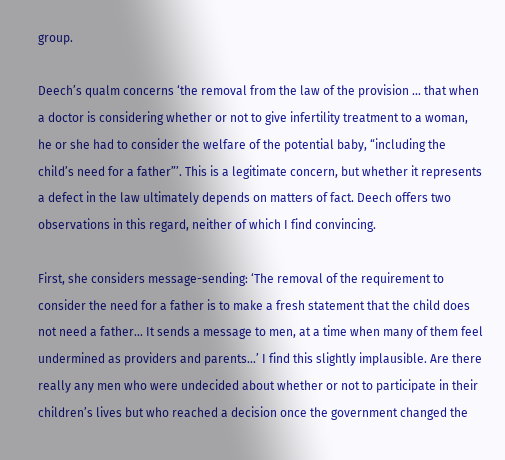group.

Deech’s qualm concerns ‘the removal from the law of the provision ... that when a doctor is considering whether or not to give infertility treatment to a woman, he or she had to consider the welfare of the potential baby, “including the child’s need for a father”’. This is a legitimate concern, but whether it represents a defect in the law ultimately depends on matters of fact. Deech offers two observations in this regard, neither of which I find convincing.

First, she considers message-sending: ‘The removal of the requirement to consider the need for a father is to make a fresh statement that the child does not need a father... It sends a message to men, at a time when many of them feel undermined as providers and parents...’ I find this slightly implausible. Are there really any men who were undecided about whether or not to participate in their children’s lives but who reached a decision once the government changed the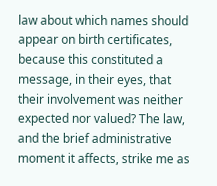law about which names should appear on birth certificates, because this constituted a message, in their eyes, that their involvement was neither expected nor valued? The law, and the brief administrative moment it affects, strike me as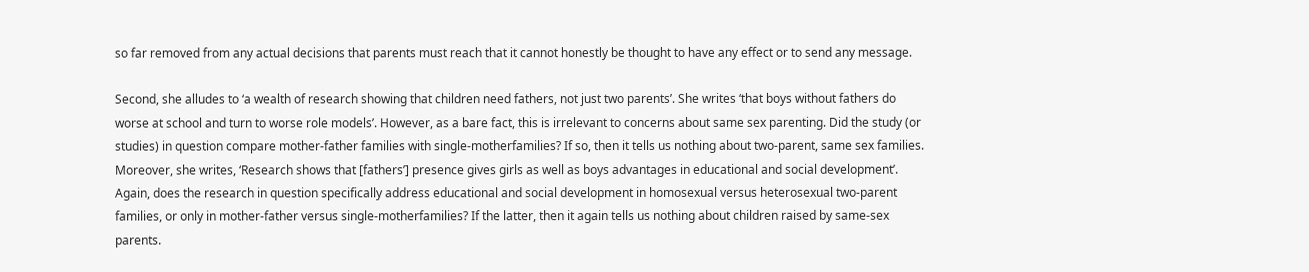so far removed from any actual decisions that parents must reach that it cannot honestly be thought to have any effect or to send any message.

Second, she alludes to ‘a wealth of research showing that children need fathers, not just two parents’. She writes ‘that boys without fathers do worse at school and turn to worse role models’. However, as a bare fact, this is irrelevant to concerns about same sex parenting. Did the study (or studies) in question compare mother-father families with single-motherfamilies? If so, then it tells us nothing about two-parent, same sex families. Moreover, she writes, ‘Research shows that [fathers’] presence gives girls as well as boys advantages in educational and social development’. Again, does the research in question specifically address educational and social development in homosexual versus heterosexual two-parent families, or only in mother-father versus single-motherfamilies? If the latter, then it again tells us nothing about children raised by same-sex parents.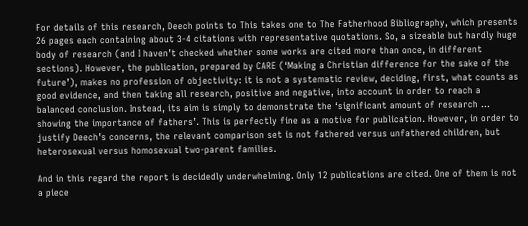For details of this research, Deech points to This takes one to The Fatherhood Bibliography, which presents 26 pages each containing about 3-4 citations with representative quotations. So, a sizeable but hardly huge body of research (and I haven’t checked whether some works are cited more than once, in different sections). However, the publication, prepared by CARE (‘Making a Christian difference for the sake of the future’), makes no profession of objectivity: it is not a systematic review, deciding, first, what counts as good evidence, and then taking all research, positive and negative, into account in order to reach a balanced conclusion. Instead, its aim is simply to demonstrate the ‘significant amount of research ... showing the importance of fathers’. This is perfectly fine as a motive for publication. However, in order to justify Deech’s concerns, the relevant comparison set is not fathered versus unfathered children, but heterosexual versus homosexual two-parent families.

And in this regard the report is decidedly underwhelming. Only 12 publications are cited. One of them is not a piece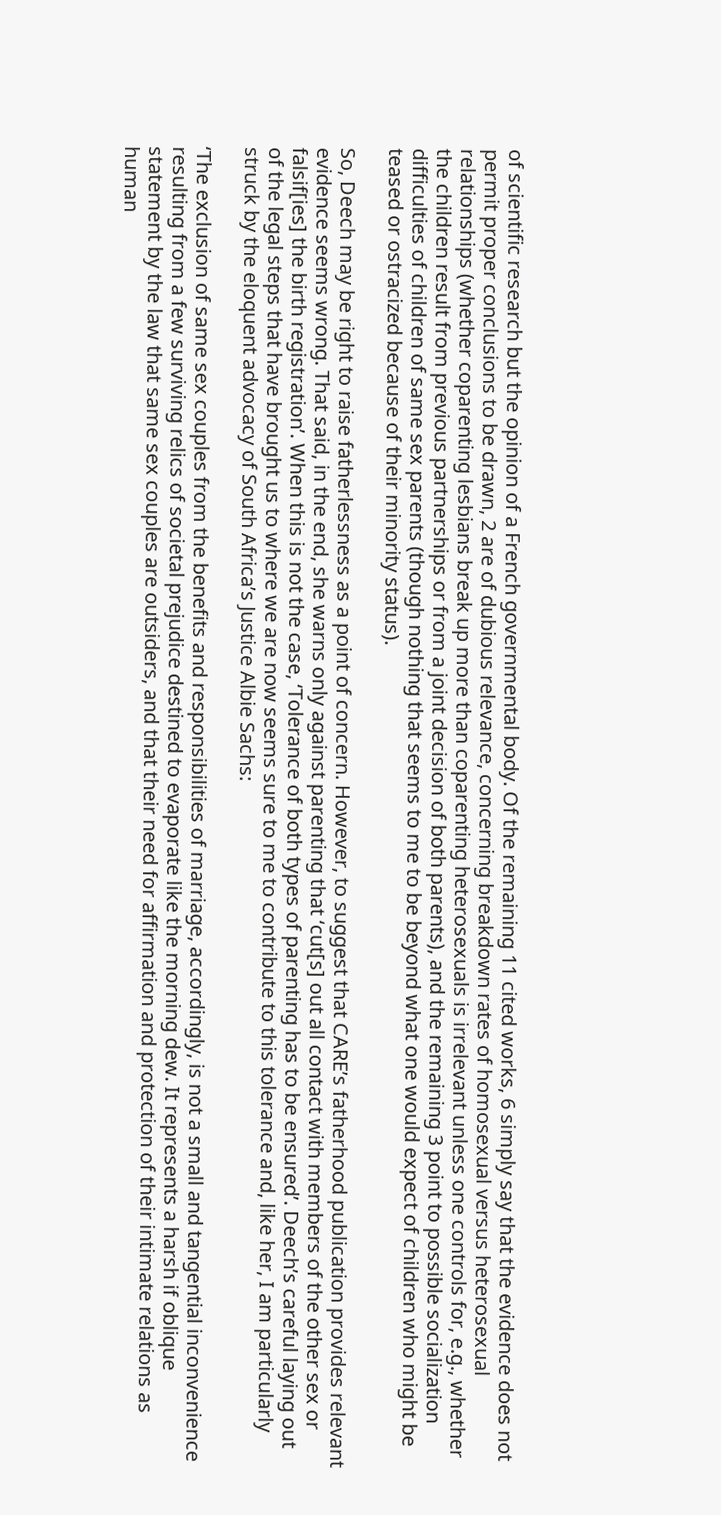of scientific research but the opinion of a French governmental body. Of the remaining 11 cited works, 6 simply say that the evidence does not permit proper conclusions to be drawn, 2 are of dubious relevance, concerning breakdown rates of homosexual versus heterosexual relationships (whether coparenting lesbians break up more than coparenting heterosexuals is irrelevant unless one controls for, e.g., whether the children result from previous partnerships or from a joint decision of both parents), and the remaining 3 point to possible socialization difficulties of children of same sex parents (though nothing that seems to me to be beyond what one would expect of children who might be teased or ostracized because of their minority status).

So, Deech may be right to raise fatherlessness as a point of concern. However, to suggest that CARE’s fatherhood publication provides relevant evidence seems wrong. That said, in the end, she warns only against parenting that ‘cut[s] out all contact with members of the other sex or falsif[ies] the birth registration’. When this is not the case, ‘Tolerance of both types of parenting has to be ensured’. Deech’s careful laying out of the legal steps that have brought us to where we are now seems sure to me to contribute to this tolerance and, like her, I am particularly struck by the eloquent advocacy of South Africa’s Justice Albie Sachs:

‘The exclusion of same sex couples from the benefits and responsibilities of marriage, accordingly, is not a small and tangential inconvenience resulting from a few surviving relics of societal prejudice destined to evaporate like the morning dew. It represents a harsh if oblique statement by the law that same sex couples are outsiders, and that their need for affirmation and protection of their intimate relations as human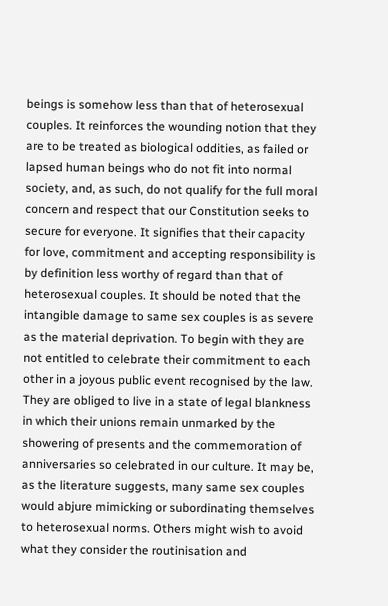beings is somehow less than that of heterosexual couples. It reinforces the wounding notion that they are to be treated as biological oddities, as failed or lapsed human beings who do not fit into normal society, and, as such, do not qualify for the full moral concern and respect that our Constitution seeks to secure for everyone. It signifies that their capacity for love, commitment and accepting responsibility is by definition less worthy of regard than that of heterosexual couples. It should be noted that the intangible damage to same sex couples is as severe as the material deprivation. To begin with they are not entitled to celebrate their commitment to each other in a joyous public event recognised by the law. They are obliged to live in a state of legal blankness in which their unions remain unmarked by the showering of presents and the commemoration of anniversaries so celebrated in our culture. It may be, as the literature suggests, many same sex couples would abjure mimicking or subordinating themselves to heterosexual norms. Others might wish to avoid what they consider the routinisation and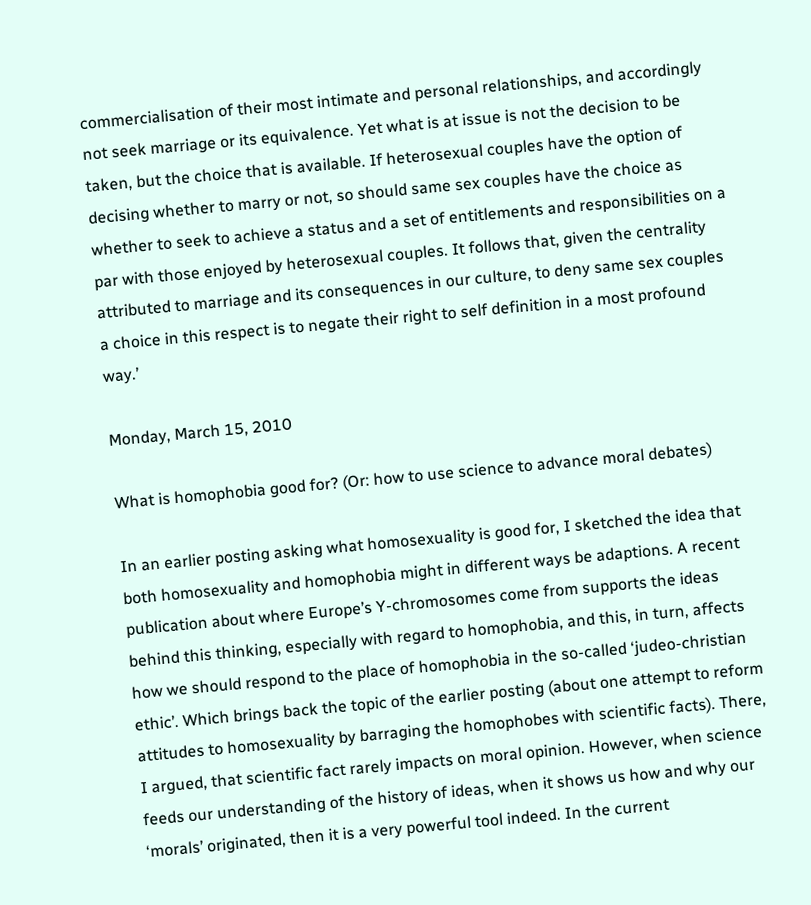commercialisation of their most intimate and personal relationships, and accordingly not seek marriage or its equivalence. Yet what is at issue is not the decision to be taken, but the choice that is available. If heterosexual couples have the option of decising whether to marry or not, so should same sex couples have the choice as whether to seek to achieve a status and a set of entitlements and responsibilities on a par with those enjoyed by heterosexual couples. It follows that, given the centrality attributed to marriage and its consequences in our culture, to deny same sex couples a choice in this respect is to negate their right to self definition in a most profound way.’

Monday, March 15, 2010

What is homophobia good for? (Or: how to use science to advance moral debates)

In an earlier posting asking what homosexuality is good for, I sketched the idea that both homosexuality and homophobia might in different ways be adaptions. A recent publication about where Europe’s Y-chromosomes come from supports the ideas behind this thinking, especially with regard to homophobia, and this, in turn, affects how we should respond to the place of homophobia in the so-called ‘judeo-christian ethic’. Which brings back the topic of the earlier posting (about one attempt to reform attitudes to homosexuality by barraging the homophobes with scientific facts). There, I argued, that scientific fact rarely impacts on moral opinion. However, when science feeds our understanding of the history of ideas, when it shows us how and why our ‘morals’ originated, then it is a very powerful tool indeed. In the current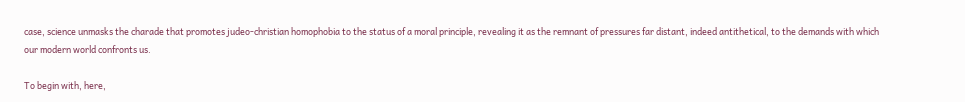case, science unmasks the charade that promotes judeo-christian homophobia to the status of a moral principle, revealing it as the remnant of pressures far distant, indeed antithetical, to the demands with which our modern world confronts us.

To begin with, here,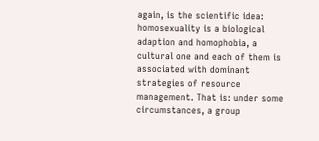again, is the scientific idea: homosexuality is a biological adaption and homophobia, a cultural one and each of them is associated with dominant strategies of resource management. That is: under some circumstances, a group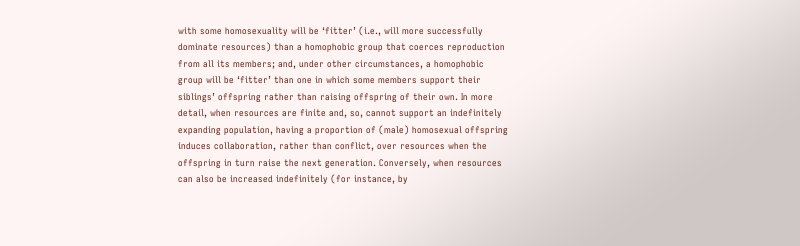with some homosexuality will be ‘fitter’ (i.e., will more successfully dominate resources) than a homophobic group that coerces reproduction from all its members; and, under other circumstances, a homophobic group will be ‘fitter’ than one in which some members support their siblings’ offspring rather than raising offspring of their own. In more detail, when resources are finite and, so, cannot support an indefinitely expanding population, having a proportion of (male) homosexual offspring induces collaboration, rather than conflict, over resources when the offspring in turn raise the next generation. Conversely, when resources can also be increased indefinitely (for instance, by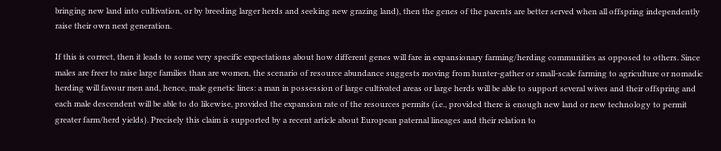bringing new land into cultivation, or by breeding larger herds and seeking new grazing land), then the genes of the parents are better served when all offspring independently raise their own next generation.

If this is correct, then it leads to some very specific expectations about how different genes will fare in expansionary farming/herding communities as opposed to others. Since males are freer to raise large families than are women, the scenario of resource abundance suggests moving from hunter-gather or small-scale farming to agriculture or nomadic herding will favour men and, hence, male genetic lines: a man in possession of large cultivated areas or large herds will be able to support several wives and their offspring and each male descendent will be able to do likewise, provided the expansion rate of the resources permits (i.e., provided there is enough new land or new technology to permit greater farm/herd yields). Precisely this claim is supported by a recent article about European paternal lineages and their relation to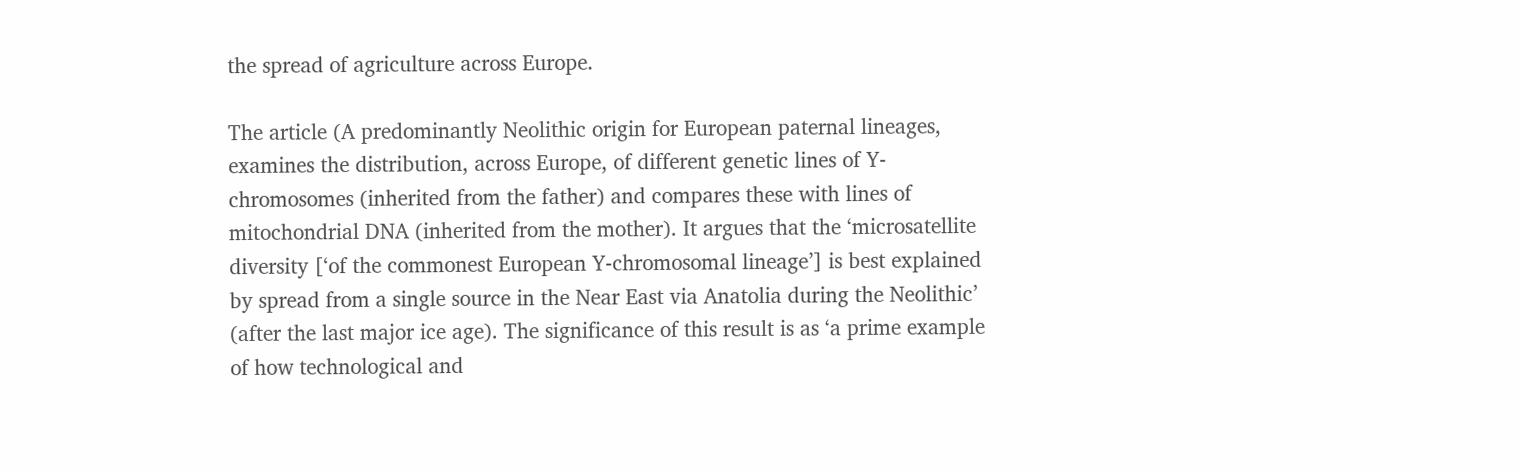the spread of agriculture across Europe.

The article (A predominantly Neolithic origin for European paternal lineages, examines the distribution, across Europe, of different genetic lines of Y-chromosomes (inherited from the father) and compares these with lines of mitochondrial DNA (inherited from the mother). It argues that the ‘microsatellite diversity [‘of the commonest European Y-chromosomal lineage’] is best explained by spread from a single source in the Near East via Anatolia during the Neolithic’ (after the last major ice age). The significance of this result is as ‘a prime example of how technological and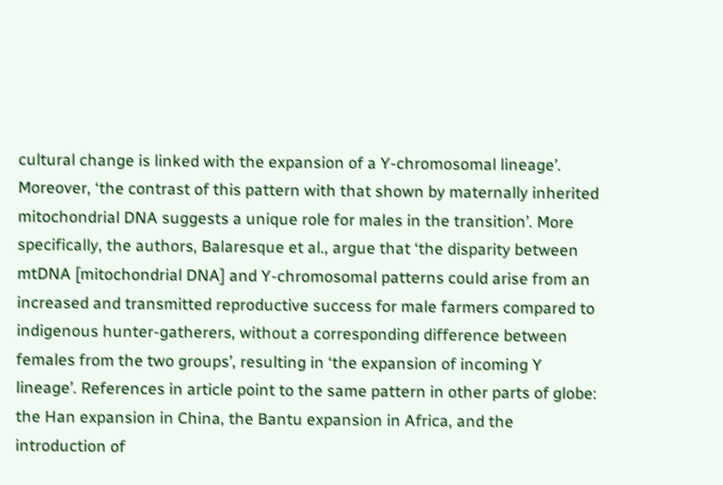cultural change is linked with the expansion of a Y-chromosomal lineage’. Moreover, ‘the contrast of this pattern with that shown by maternally inherited mitochondrial DNA suggests a unique role for males in the transition’. More specifically, the authors, Balaresque et al., argue that ‘the disparity between mtDNA [mitochondrial DNA] and Y-chromosomal patterns could arise from an increased and transmitted reproductive success for male farmers compared to indigenous hunter-gatherers, without a corresponding difference between females from the two groups’, resulting in ‘the expansion of incoming Y lineage’. References in article point to the same pattern in other parts of globe: the Han expansion in China, the Bantu expansion in Africa, and the introduction of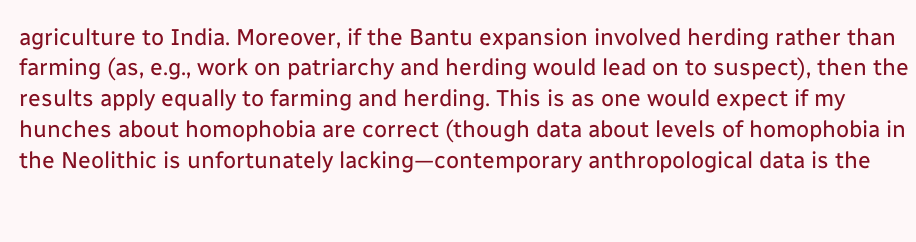agriculture to India. Moreover, if the Bantu expansion involved herding rather than farming (as, e.g., work on patriarchy and herding would lead on to suspect), then the results apply equally to farming and herding. This is as one would expect if my hunches about homophobia are correct (though data about levels of homophobia in the Neolithic is unfortunately lacking—contemporary anthropological data is the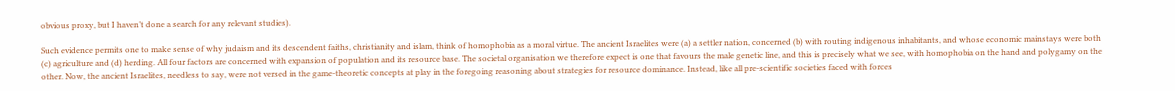obvious proxy, but I haven’t done a search for any relevant studies).

Such evidence permits one to make sense of why judaism and its descendent faiths, christianity and islam, think of homophobia as a moral virtue. The ancient Israelites were (a) a settler nation, concerned (b) with routing indigenous inhabitants, and whose economic mainstays were both (c) agriculture and (d) herding. All four factors are concerned with expansion of population and its resource base. The societal organisation we therefore expect is one that favours the male genetic line, and this is precisely what we see, with homophobia on the hand and polygamy on the other. Now, the ancient Israelites, needless to say, were not versed in the game-theoretic concepts at play in the foregoing reasoning about strategies for resource dominance. Instead, like all pre-scientific societies faced with forces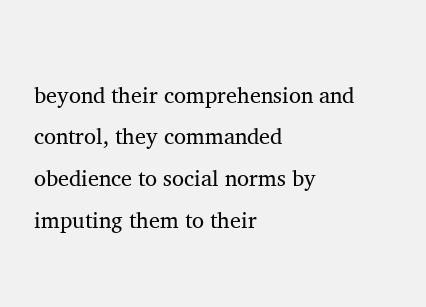beyond their comprehension and control, they commanded obedience to social norms by imputing them to their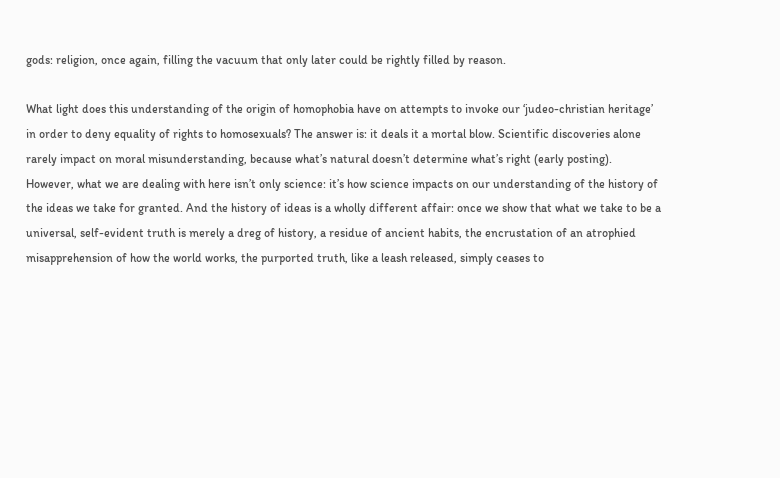gods: religion, once again, filling the vacuum that only later could be rightly filled by reason.

What light does this understanding of the origin of homophobia have on attempts to invoke our ‘judeo-christian heritage’ in order to deny equality of rights to homosexuals? The answer is: it deals it a mortal blow. Scientific discoveries alone rarely impact on moral misunderstanding, because what’s natural doesn’t determine what’s right (early posting). However, what we are dealing with here isn’t only science: it’s how science impacts on our understanding of the history of the ideas we take for granted. And the history of ideas is a wholly different affair: once we show that what we take to be a universal, self-evident truth is merely a dreg of history, a residue of ancient habits, the encrustation of an atrophied misapprehension of how the world works, the purported truth, like a leash released, simply ceases to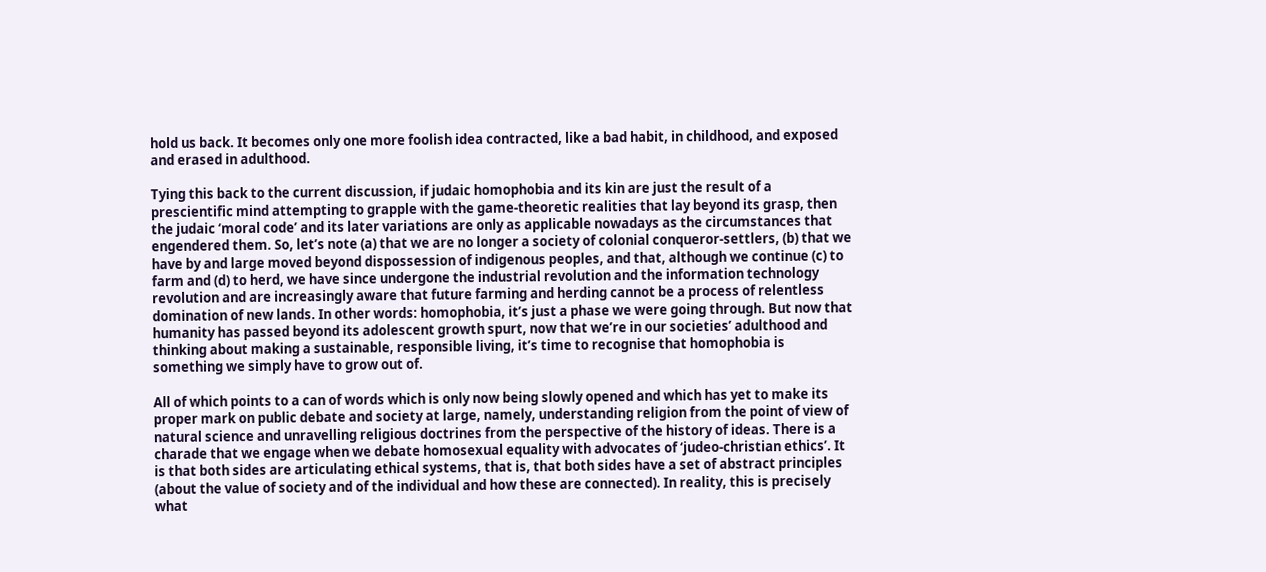hold us back. It becomes only one more foolish idea contracted, like a bad habit, in childhood, and exposed and erased in adulthood.

Tying this back to the current discussion, if judaic homophobia and its kin are just the result of a prescientific mind attempting to grapple with the game-theoretic realities that lay beyond its grasp, then the judaic ‘moral code’ and its later variations are only as applicable nowadays as the circumstances that engendered them. So, let’s note (a) that we are no longer a society of colonial conqueror-settlers, (b) that we have by and large moved beyond dispossession of indigenous peoples, and that, although we continue (c) to farm and (d) to herd, we have since undergone the industrial revolution and the information technology revolution and are increasingly aware that future farming and herding cannot be a process of relentless domination of new lands. In other words: homophobia, it’s just a phase we were going through. But now that humanity has passed beyond its adolescent growth spurt, now that we’re in our societies’ adulthood and thinking about making a sustainable, responsible living, it’s time to recognise that homophobia is something we simply have to grow out of.

All of which points to a can of words which is only now being slowly opened and which has yet to make its proper mark on public debate and society at large, namely, understanding religion from the point of view of natural science and unravelling religious doctrines from the perspective of the history of ideas. There is a charade that we engage when we debate homosexual equality with advocates of ‘judeo-christian ethics’. It is that both sides are articulating ethical systems, that is, that both sides have a set of abstract principles (about the value of society and of the individual and how these are connected). In reality, this is precisely what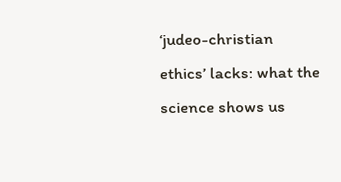‘judeo-christian ethics’ lacks: what the science shows us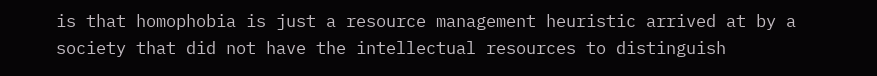is that homophobia is just a resource management heuristic arrived at by a society that did not have the intellectual resources to distinguish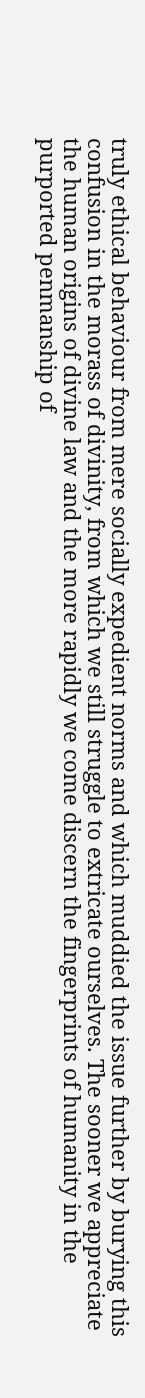truly ethical behaviour from mere socially expedient norms and which muddied the issue further by burying this confusion in the morass of divinity, from which we still struggle to extricate ourselves. The sooner we appreciate the human origins of divine law and the more rapidly we come discern the fingerprints of humanity in the purported penmanship of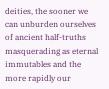deities, the sooner we can unburden ourselves of ancient half-truths masquerading as eternal immutables and the more rapidly our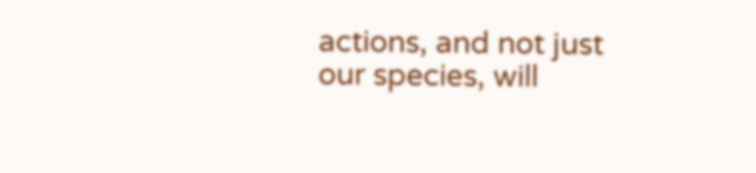actions, and not just our species, will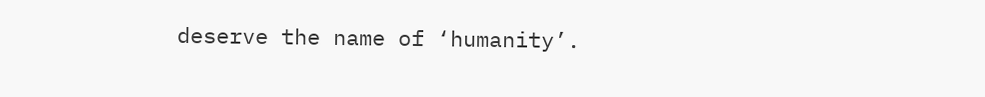deserve the name of ‘humanity’.